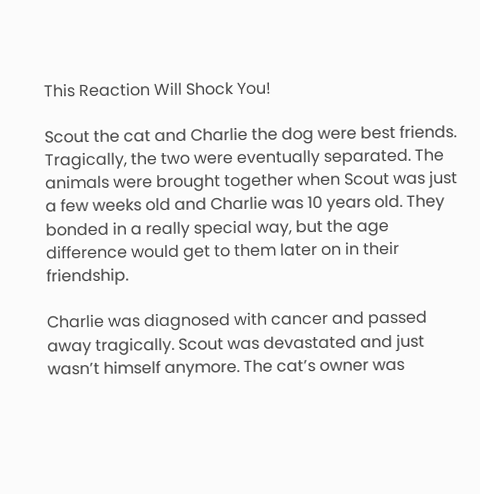This Reaction Will Shock You!

Scout the cat and Charlie the dog were best friends. Tragically, the two were eventually separated. The animals were brought together when Scout was just a few weeks old and Charlie was 10 years old. They bonded in a really special way, but the age difference would get to them later on in their friendship.

Charlie was diagnosed with cancer and passed away tragically. Scout was devastated and just wasn’t himself anymore. The cat’s owner was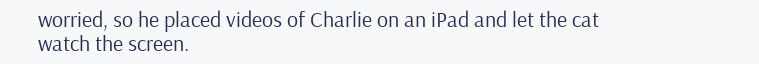worried, so he placed videos of Charlie on an iPad and let the cat watch the screen.